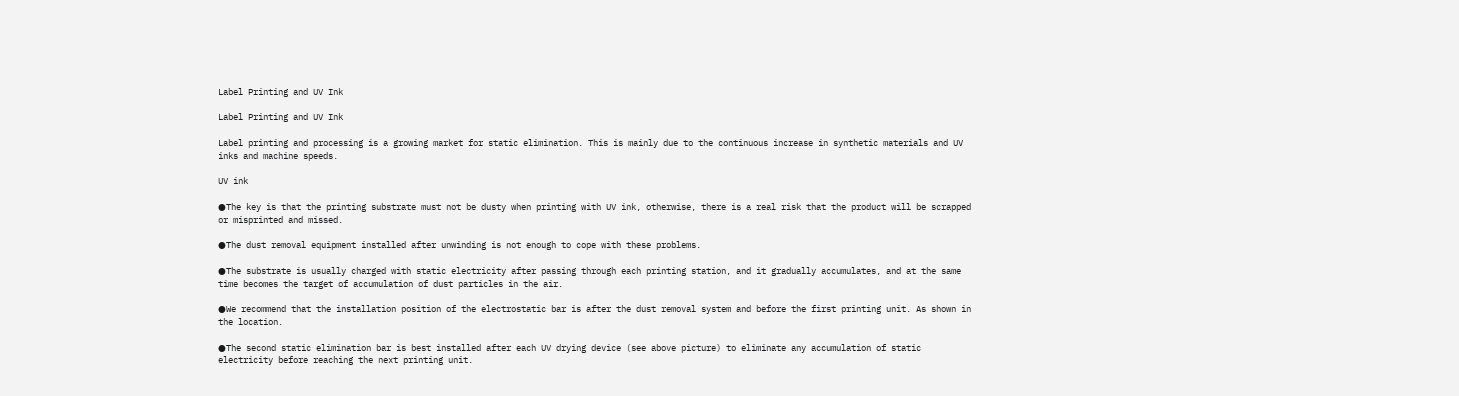Label Printing and UV Ink

Label Printing and UV Ink

Label printing and processing is a growing market for static elimination. This is mainly due to the continuous increase in synthetic materials and UV inks and machine speeds.

UV ink

●The key is that the printing substrate must not be dusty when printing with UV ink, otherwise, there is a real risk that the product will be scrapped or misprinted and missed.

●The dust removal equipment installed after unwinding is not enough to cope with these problems.

●The substrate is usually charged with static electricity after passing through each printing station, and it gradually accumulates, and at the same time becomes the target of accumulation of dust particles in the air.

●We recommend that the installation position of the electrostatic bar is after the dust removal system and before the first printing unit. As shown in the location.

●The second static elimination bar is best installed after each UV drying device (see above picture) to eliminate any accumulation of static electricity before reaching the next printing unit.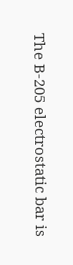The B-205 electrostatic bar is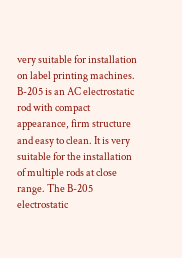very suitable for installation on label printing machines. B-205 is an AC electrostatic rod with compact appearance, firm structure and easy to clean. It is very suitable for the installation of multiple rods at close range. The B-205 electrostatic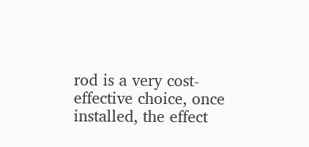rod is a very cost-effective choice, once installed, the effect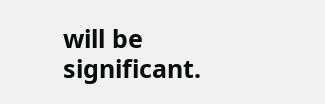will be significant.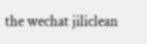the wechat jiliclean